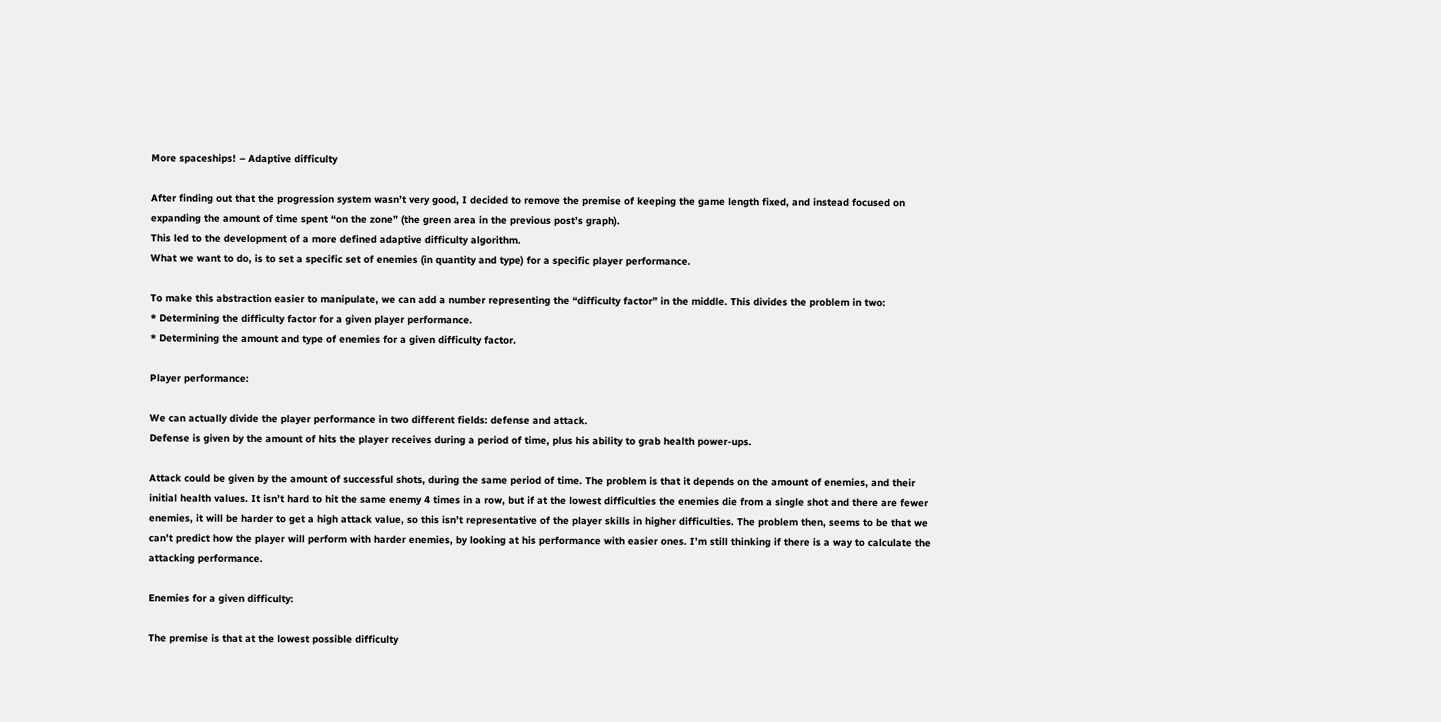More spaceships! – Adaptive difficulty

After finding out that the progression system wasn’t very good, I decided to remove the premise of keeping the game length fixed, and instead focused on expanding the amount of time spent “on the zone” (the green area in the previous post’s graph).
This led to the development of a more defined adaptive difficulty algorithm.
What we want to do, is to set a specific set of enemies (in quantity and type) for a specific player performance.

To make this abstraction easier to manipulate, we can add a number representing the “difficulty factor” in the middle. This divides the problem in two:
* Determining the difficulty factor for a given player performance.
* Determining the amount and type of enemies for a given difficulty factor.

Player performance:

We can actually divide the player performance in two different fields: defense and attack.
Defense is given by the amount of hits the player receives during a period of time, plus his ability to grab health power-ups.

Attack could be given by the amount of successful shots, during the same period of time. The problem is that it depends on the amount of enemies, and their initial health values. It isn’t hard to hit the same enemy 4 times in a row, but if at the lowest difficulties the enemies die from a single shot and there are fewer enemies, it will be harder to get a high attack value, so this isn’t representative of the player skills in higher difficulties. The problem then, seems to be that we can’t predict how the player will perform with harder enemies, by looking at his performance with easier ones. I’m still thinking if there is a way to calculate the attacking performance.

Enemies for a given difficulty:

The premise is that at the lowest possible difficulty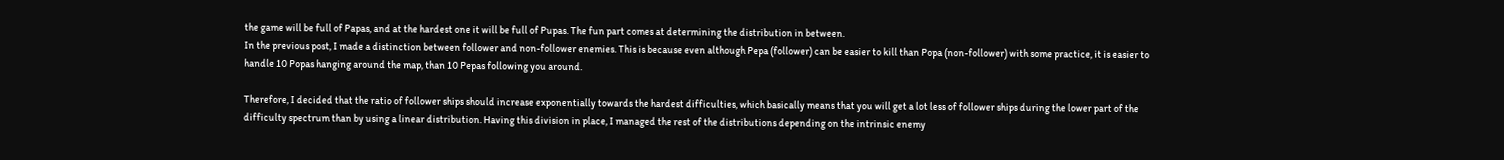the game will be full of Papas, and at the hardest one it will be full of Pupas. The fun part comes at determining the distribution in between.
In the previous post, I made a distinction between follower and non-follower enemies. This is because even although Pepa (follower) can be easier to kill than Popa (non-follower) with some practice, it is easier to handle 10 Popas hanging around the map, than 10 Pepas following you around.

Therefore, I decided that the ratio of follower ships should increase exponentially towards the hardest difficulties, which basically means that you will get a lot less of follower ships during the lower part of the difficulty spectrum than by using a linear distribution. Having this division in place, I managed the rest of the distributions depending on the intrinsic enemy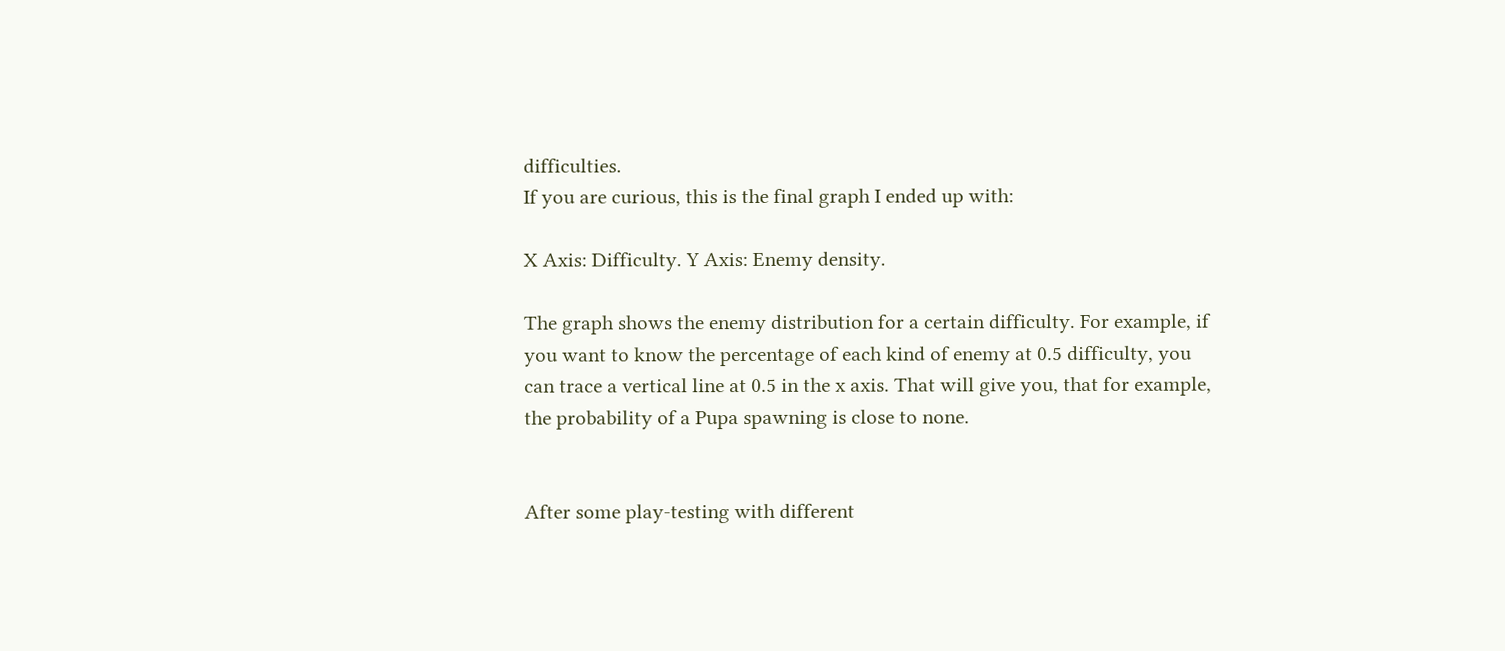difficulties.
If you are curious, this is the final graph I ended up with:

X Axis: Difficulty. Y Axis: Enemy density.

The graph shows the enemy distribution for a certain difficulty. For example, if you want to know the percentage of each kind of enemy at 0.5 difficulty, you can trace a vertical line at 0.5 in the x axis. That will give you, that for example, the probability of a Pupa spawning is close to none.


After some play-testing with different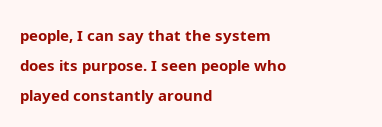people, I can say that the system does its purpose. I seen people who played constantly around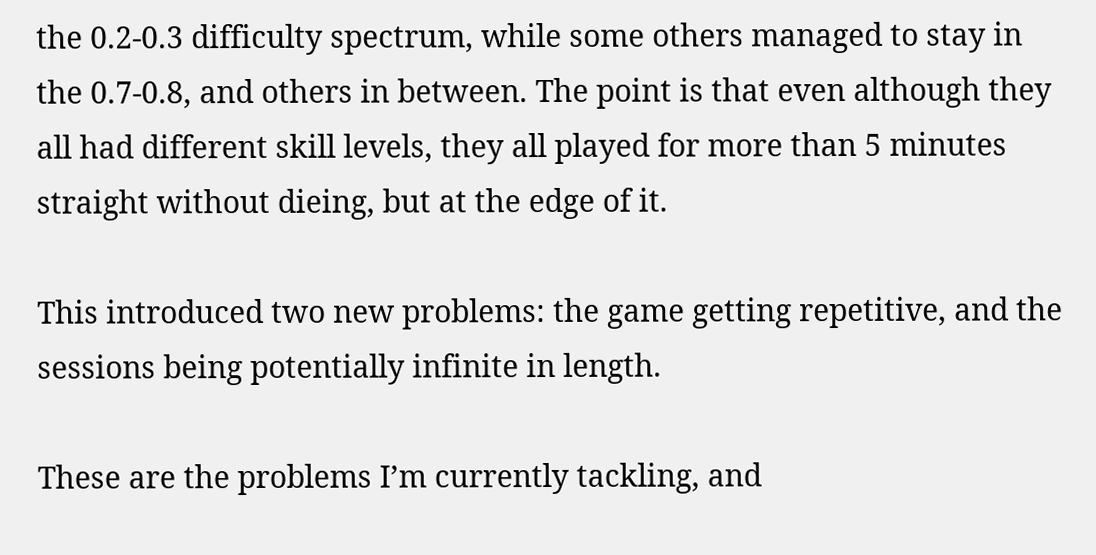the 0.2-0.3 difficulty spectrum, while some others managed to stay in the 0.7-0.8, and others in between. The point is that even although they all had different skill levels, they all played for more than 5 minutes straight without dieing, but at the edge of it.

This introduced two new problems: the game getting repetitive, and the sessions being potentially infinite in length.

These are the problems I’m currently tackling, and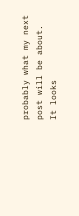probably what my next post will be about.
It looks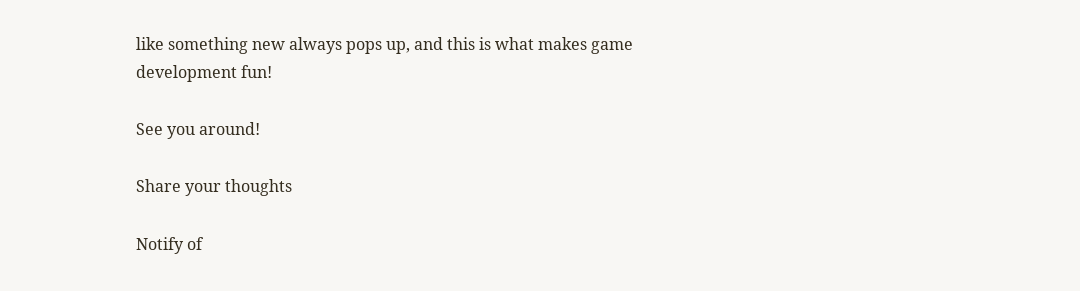like something new always pops up, and this is what makes game development fun!

See you around!

Share your thoughts

Notify of